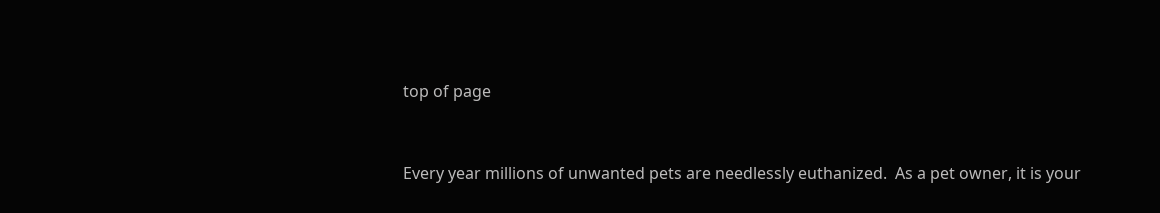top of page


Every year millions of unwanted pets are needlessly euthanized.  As a pet owner, it is your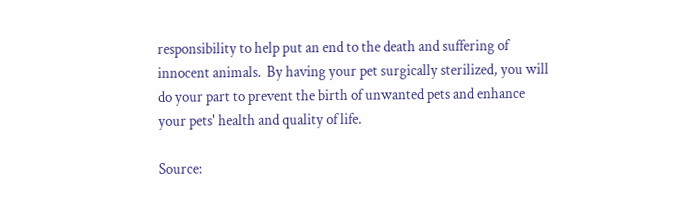responsibility to help put an end to the death and suffering of innocent animals.  By having your pet surgically sterilized, you will do your part to prevent the birth of unwanted pets and enhance your pets' health and quality of life.

Source: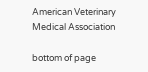American Veterinary Medical Association

bottom of page